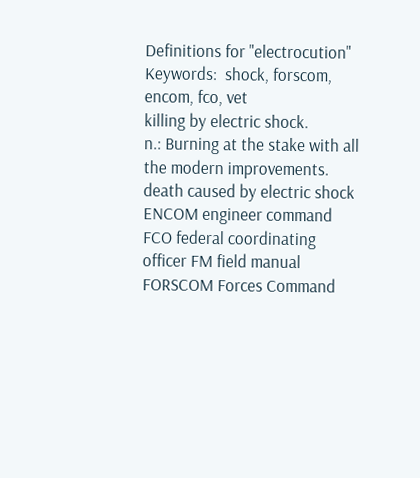Definitions for "electrocution"
Keywords:  shock, forscom, encom, fco, vet
killing by electric shock.
n.: Burning at the stake with all the modern improvements.
death caused by electric shock ENCOM engineer command FCO federal coordinating officer FM field manual FORSCOM Forces Command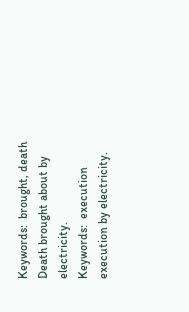Keywords:  brought, death
Death brought about by electricity.
Keywords:  execution
execution by electricity.